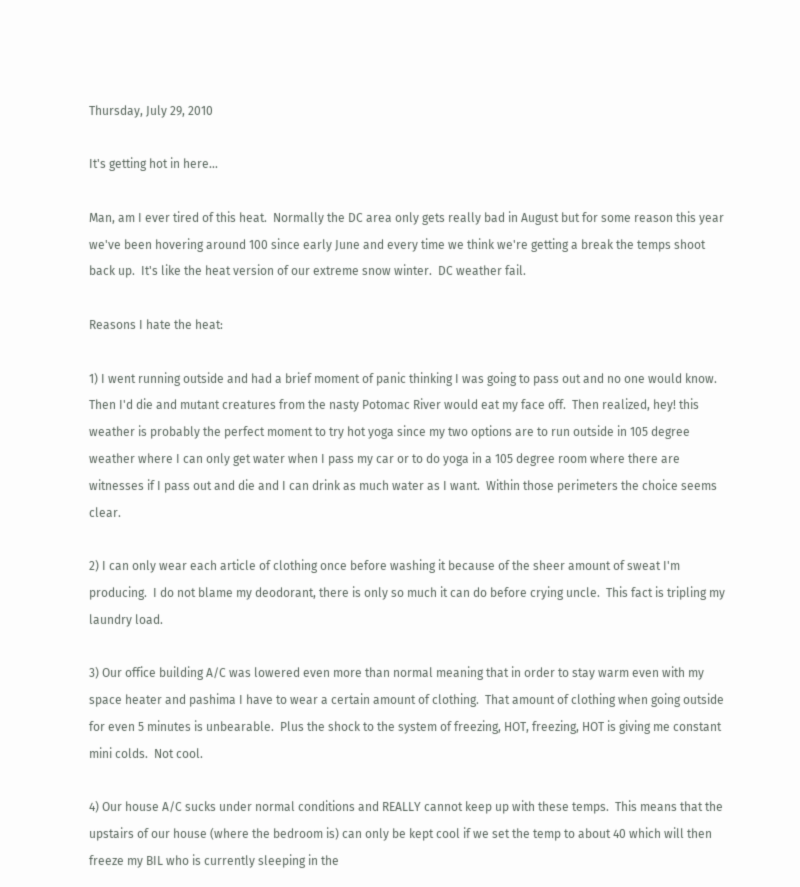Thursday, July 29, 2010

It's getting hot in here...

Man, am I ever tired of this heat.  Normally the DC area only gets really bad in August but for some reason this year we've been hovering around 100 since early June and every time we think we're getting a break the temps shoot back up.  It's like the heat version of our extreme snow winter.  DC weather fail.

Reasons I hate the heat:

1) I went running outside and had a brief moment of panic thinking I was going to pass out and no one would know.  Then I'd die and mutant creatures from the nasty Potomac River would eat my face off.  Then realized, hey! this weather is probably the perfect moment to try hot yoga since my two options are to run outside in 105 degree weather where I can only get water when I pass my car or to do yoga in a 105 degree room where there are witnesses if I pass out and die and I can drink as much water as I want.  Within those perimeters the choice seems clear.

2) I can only wear each article of clothing once before washing it because of the sheer amount of sweat I'm producing.  I do not blame my deodorant, there is only so much it can do before crying uncle.  This fact is tripling my laundry load.

3) Our office building A/C was lowered even more than normal meaning that in order to stay warm even with my space heater and pashima I have to wear a certain amount of clothing.  That amount of clothing when going outside for even 5 minutes is unbearable.  Plus the shock to the system of freezing, HOT, freezing, HOT is giving me constant mini colds.  Not cool.

4) Our house A/C sucks under normal conditions and REALLY cannot keep up with these temps.  This means that the upstairs of our house (where the bedroom is) can only be kept cool if we set the temp to about 40 which will then freeze my BIL who is currently sleeping in the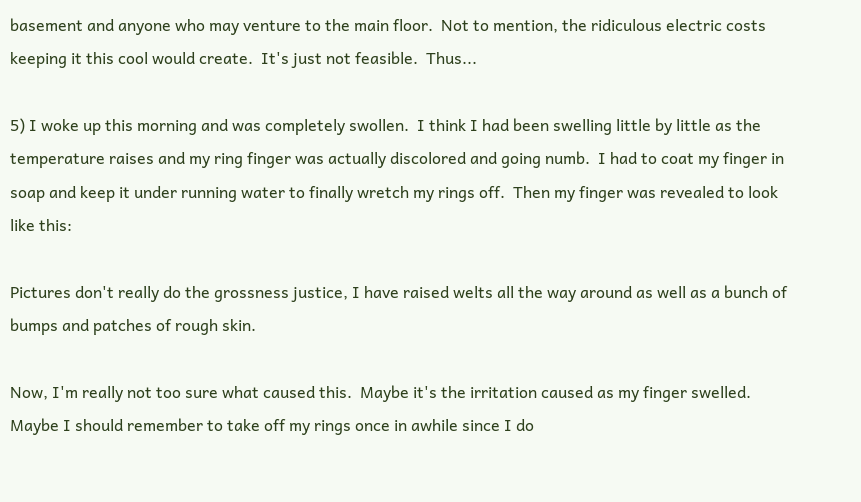basement and anyone who may venture to the main floor.  Not to mention, the ridiculous electric costs keeping it this cool would create.  It's just not feasible.  Thus...

5) I woke up this morning and was completely swollen.  I think I had been swelling little by little as the temperature raises and my ring finger was actually discolored and going numb.  I had to coat my finger in soap and keep it under running water to finally wretch my rings off.  Then my finger was revealed to look like this:

Pictures don't really do the grossness justice, I have raised welts all the way around as well as a bunch of bumps and patches of rough skin.

Now, I'm really not too sure what caused this.  Maybe it's the irritation caused as my finger swelled.  Maybe I should remember to take off my rings once in awhile since I do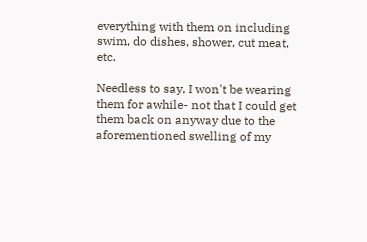everything with them on including swim, do dishes, shower, cut meat, etc.

Needless to say, I won't be wearing them for awhile- not that I could get them back on anyway due to the aforementioned swelling of my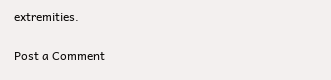extremities.


Post a Comment